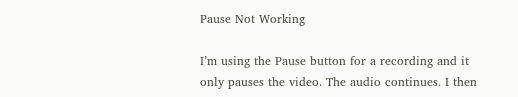Pause Not Working

I’m using the Pause button for a recording and it only pauses the video. The audio continues. I then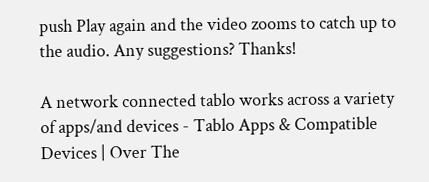push Play again and the video zooms to catch up to the audio. Any suggestions? Thanks!

A network connected tablo works across a variety of apps/and devices - Tablo Apps & Compatible Devices | Over The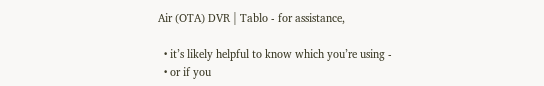Air (OTA) DVR | Tablo - for assistance,

  • it’s likely helpful to know which you’re using -
  • or if you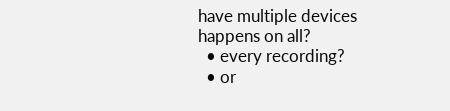have multiple devices happens on all?
  • every recording?
  • or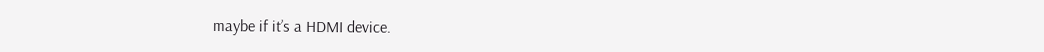maybe if it’s a HDMI device.